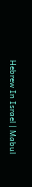Hebrew In Israel | Mabul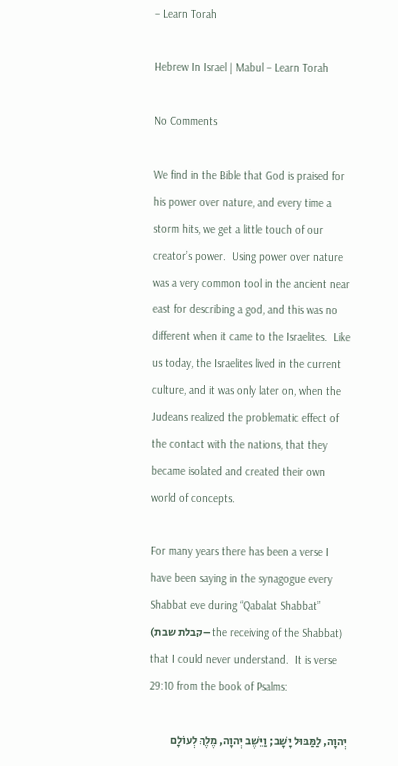– Learn Torah

Hebrew In Israel | Mabul – Learn Torah

No Comments

We find in the Bible that God is praised for his power over nature, and every time a storm hits, we get a little touch of our creator’s power.  Using power over nature was a very common tool in the ancient near east for describing a god, and this was no different when it came to the Israelites.  Like us today, the Israelites lived in the current culture, and it was only later on, when the Judeans realized the problematic effect of the contact with the nations, that they became isolated and created their own world of concepts.

For many years there has been a verse I have been saying in the synagogue every Shabbat eve during “Qabalat Shabbat” (קבלת שבת– the receiving of the Shabbat) that I could never understand.  It is verse 29:10 from the book of Psalms:

יְהוָה, לַמַּבּוּל יָשָׁב; וַיֵּשֶׁב יְהוָה, מֶלֶךְ לְעוֹלָם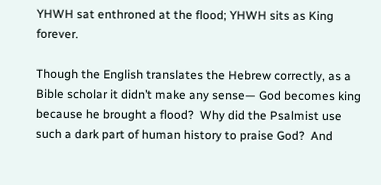YHWH sat enthroned at the flood; YHWH sits as King forever.

Though the English translates the Hebrew correctly, as a Bible scholar it didn’t make any sense— God becomes king because he brought a flood?  Why did the Psalmist use such a dark part of human history to praise God?  And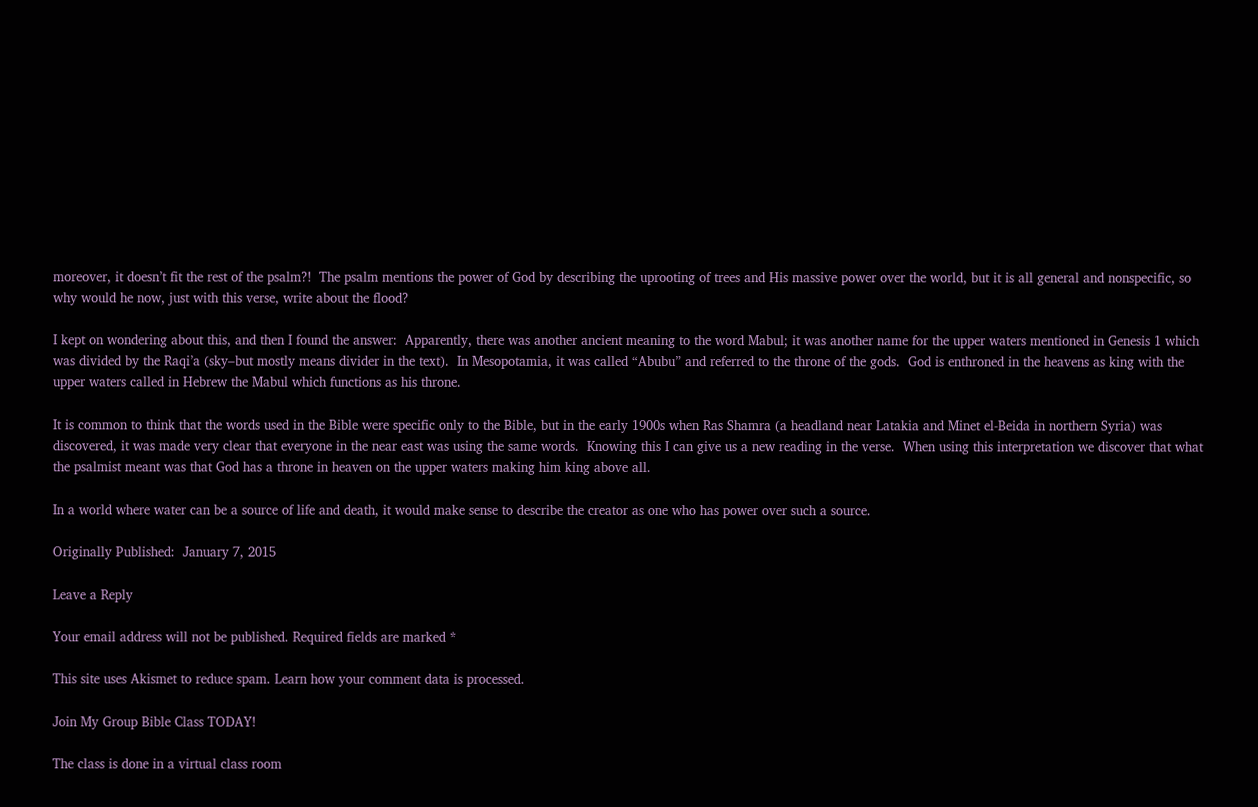moreover, it doesn’t fit the rest of the psalm?!  The psalm mentions the power of God by describing the uprooting of trees and His massive power over the world, but it is all general and nonspecific, so why would he now, just with this verse, write about the flood?

I kept on wondering about this, and then I found the answer:  Apparently, there was another ancient meaning to the word Mabul; it was another name for the upper waters mentioned in Genesis 1 which was divided by the Raqi’a (sky–but mostly means divider in the text).  In Mesopotamia, it was called “Abubu” and referred to the throne of the gods.  God is enthroned in the heavens as king with the upper waters called in Hebrew the Mabul which functions as his throne.

It is common to think that the words used in the Bible were specific only to the Bible, but in the early 1900s when Ras Shamra (a headland near Latakia and Minet el-Beida in northern Syria) was discovered, it was made very clear that everyone in the near east was using the same words.  Knowing this I can give us a new reading in the verse.  When using this interpretation we discover that what the psalmist meant was that God has a throne in heaven on the upper waters making him king above all.

In a world where water can be a source of life and death, it would make sense to describe the creator as one who has power over such a source.

Originally Published:  January 7, 2015

Leave a Reply

Your email address will not be published. Required fields are marked *

This site uses Akismet to reduce spam. Learn how your comment data is processed.

Join My Group Bible Class TODAY!

The class is done in a virtual class room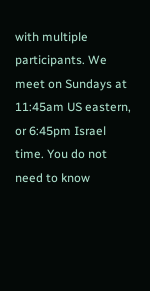with multiple participants. We meet on Sundays at 11:45am US eastern, or 6:45pm Israel time. You do not need to know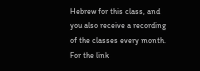Hebrew for this class, and you also receive a recording of the classes every month. For the link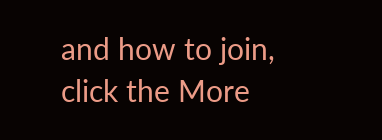and how to join, click the More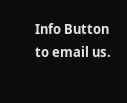Info Button to email us.